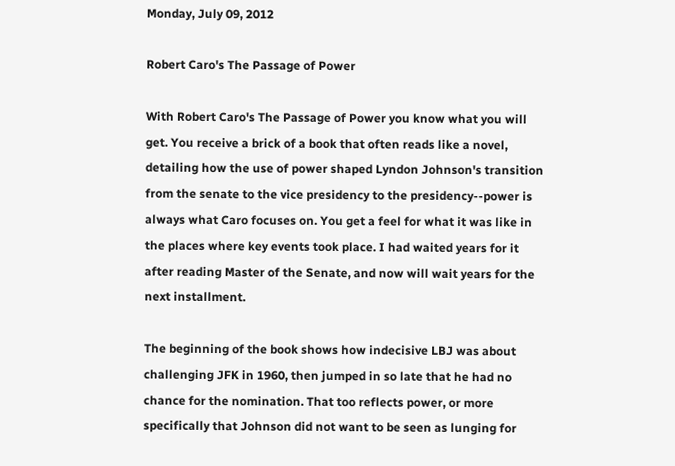Monday, July 09, 2012

Robert Caro's The Passage of Power

With Robert Caro's The Passage of Power you know what you will get. You receive a brick of a book that often reads like a novel, detailing how the use of power shaped Lyndon Johnson's transition from the senate to the vice presidency to the presidency--power is always what Caro focuses on. You get a feel for what it was like in the places where key events took place. I had waited years for it after reading Master of the Senate, and now will wait years for the next installment.

The beginning of the book shows how indecisive LBJ was about challenging JFK in 1960, then jumped in so late that he had no chance for the nomination. That too reflects power, or more specifically that Johnson did not want to be seen as lunging for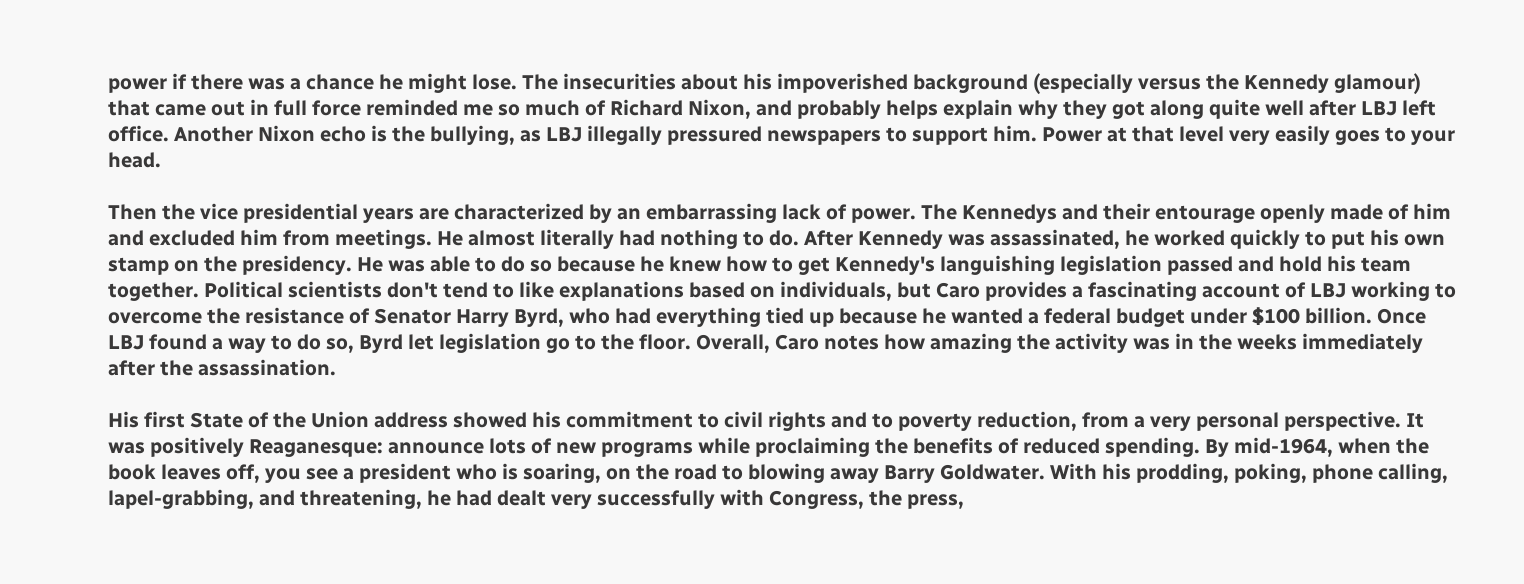power if there was a chance he might lose. The insecurities about his impoverished background (especially versus the Kennedy glamour) that came out in full force reminded me so much of Richard Nixon, and probably helps explain why they got along quite well after LBJ left office. Another Nixon echo is the bullying, as LBJ illegally pressured newspapers to support him. Power at that level very easily goes to your head.

Then the vice presidential years are characterized by an embarrassing lack of power. The Kennedys and their entourage openly made of him and excluded him from meetings. He almost literally had nothing to do. After Kennedy was assassinated, he worked quickly to put his own stamp on the presidency. He was able to do so because he knew how to get Kennedy's languishing legislation passed and hold his team together. Political scientists don't tend to like explanations based on individuals, but Caro provides a fascinating account of LBJ working to overcome the resistance of Senator Harry Byrd, who had everything tied up because he wanted a federal budget under $100 billion. Once LBJ found a way to do so, Byrd let legislation go to the floor. Overall, Caro notes how amazing the activity was in the weeks immediately after the assassination.

His first State of the Union address showed his commitment to civil rights and to poverty reduction, from a very personal perspective. It was positively Reaganesque: announce lots of new programs while proclaiming the benefits of reduced spending. By mid-1964, when the book leaves off, you see a president who is soaring, on the road to blowing away Barry Goldwater. With his prodding, poking, phone calling, lapel-grabbing, and threatening, he had dealt very successfully with Congress, the press,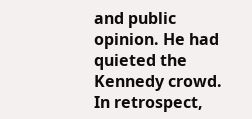and public opinion. He had quieted the Kennedy crowd. In retrospect,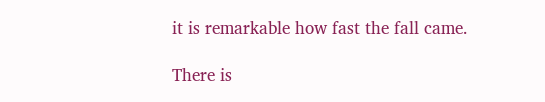it is remarkable how fast the fall came.

There is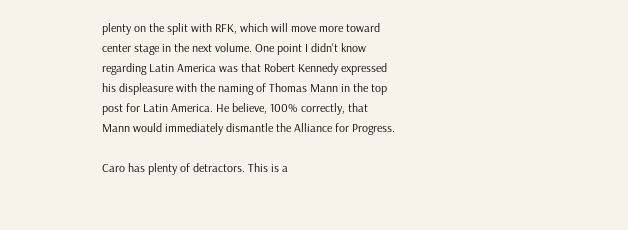plenty on the split with RFK, which will move more toward center stage in the next volume. One point I didn't know regarding Latin America was that Robert Kennedy expressed his displeasure with the naming of Thomas Mann in the top post for Latin America. He believe, 100% correctly, that Mann would immediately dismantle the Alliance for Progress.

Caro has plenty of detractors. This is a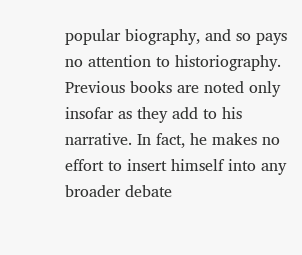popular biography, and so pays no attention to historiography. Previous books are noted only insofar as they add to his narrative. In fact, he makes no effort to insert himself into any broader debate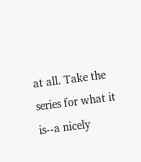at all. Take the series for what it is--a nicely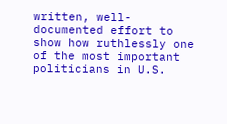written, well-documented effort to show how ruthlessly one of the most important politicians in U.S.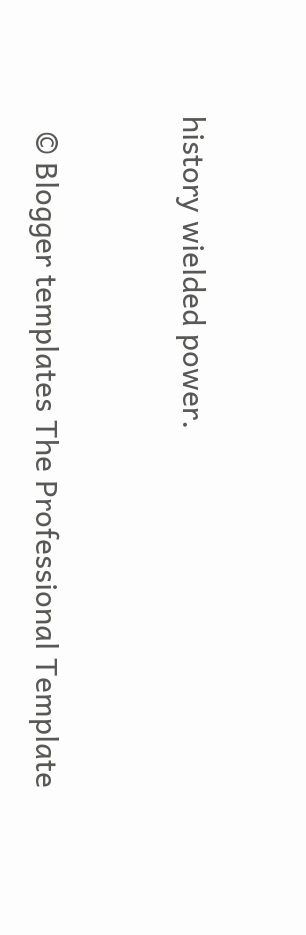history wielded power.


  © Blogger templates The Professional Template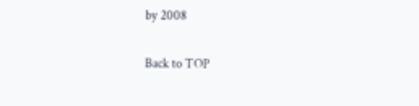by 2008

Back to TOP